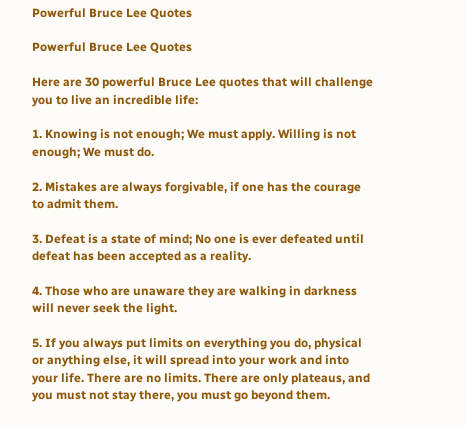Powerful Bruce Lee Quotes

Powerful Bruce Lee Quotes

Here are 30 powerful Bruce Lee quotes that will challenge you to live an incredible life:

1. Knowing is not enough; We must apply. Willing is not enough; We must do.

2. Mistakes are always forgivable, if one has the courage to admit them.

3. Defeat is a state of mind; No one is ever defeated until defeat has been accepted as a reality.

4. Those who are unaware they are walking in darkness will never seek the light.

5. If you always put limits on everything you do, physical or anything else, it will spread into your work and into your life. There are no limits. There are only plateaus, and you must not stay there, you must go beyond them.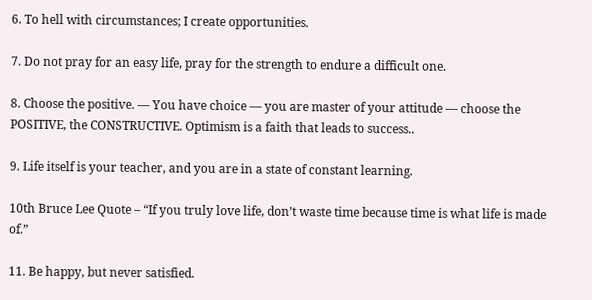6. To hell with circumstances; I create opportunities.

7. Do not pray for an easy life, pray for the strength to endure a difficult one.

8. Choose the positive. — You have choice — you are master of your attitude — choose the POSITIVE, the CONSTRUCTIVE. Optimism is a faith that leads to success..

9. Life itself is your teacher, and you are in a state of constant learning.

10th Bruce Lee Quote – “If you truly love life, don’t waste time because time is what life is made of.”

11. Be happy, but never satisfied.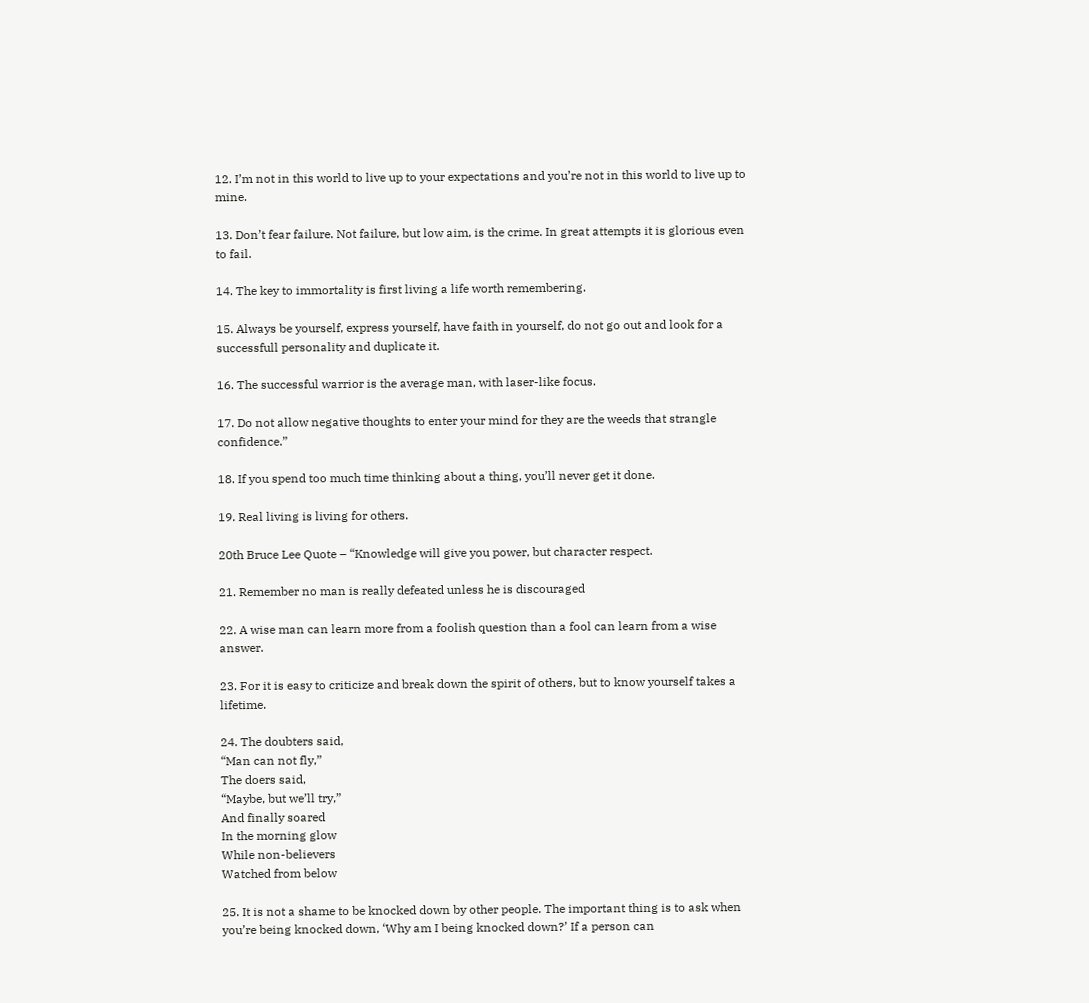12. I’m not in this world to live up to your expectations and you’re not in this world to live up to mine.

13. Don’t fear failure. Not failure, but low aim, is the crime. In great attempts it is glorious even to fail.

14. The key to immortality is first living a life worth remembering.

15. Always be yourself, express yourself, have faith in yourself, do not go out and look for a successfull personality and duplicate it.

16. The successful warrior is the average man, with laser-like focus.

17. Do not allow negative thoughts to enter your mind for they are the weeds that strangle confidence.”

18. If you spend too much time thinking about a thing, you’ll never get it done.

19. Real living is living for others.

20th Bruce Lee Quote – “Knowledge will give you power, but character respect.

21. Remember no man is really defeated unless he is discouraged

22. A wise man can learn more from a foolish question than a fool can learn from a wise answer.

23. For it is easy to criticize and break down the spirit of others, but to know yourself takes a lifetime.

24. The doubters said,
“Man can not fly,”
The doers said,
“Maybe, but we’ll try,”
And finally soared
In the morning glow
While non-believers
Watched from below

25. It is not a shame to be knocked down by other people. The important thing is to ask when you’re being knocked down, ‘Why am I being knocked down?’ If a person can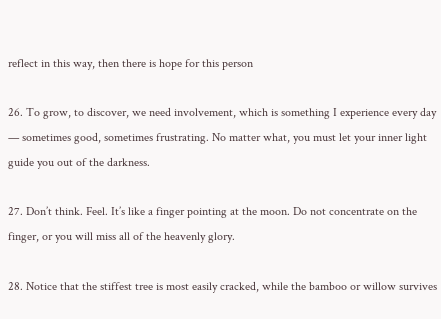reflect in this way, then there is hope for this person

26. To grow, to discover, we need involvement, which is something I experience every day — sometimes good, sometimes frustrating. No matter what, you must let your inner light guide you out of the darkness.

27. Don’t think. Feel. It’s like a finger pointing at the moon. Do not concentrate on the finger, or you will miss all of the heavenly glory.

28. Notice that the stiffest tree is most easily cracked, while the bamboo or willow survives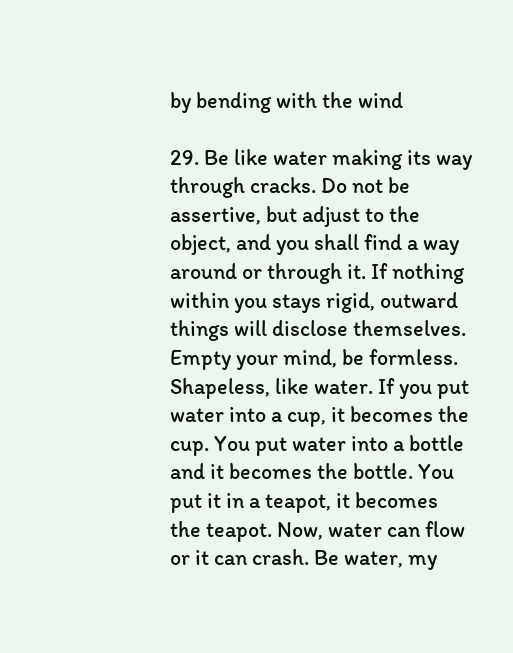by bending with the wind

29. Be like water making its way through cracks. Do not be assertive, but adjust to the object, and you shall find a way around or through it. If nothing within you stays rigid, outward things will disclose themselves. Empty your mind, be formless. Shapeless, like water. If you put water into a cup, it becomes the cup. You put water into a bottle and it becomes the bottle. You put it in a teapot, it becomes the teapot. Now, water can flow or it can crash. Be water, my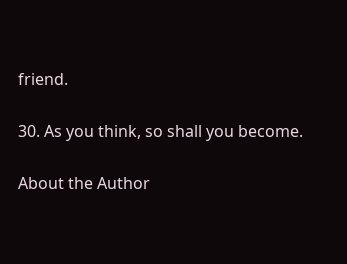friend.

30. As you think, so shall you become.

About the Author